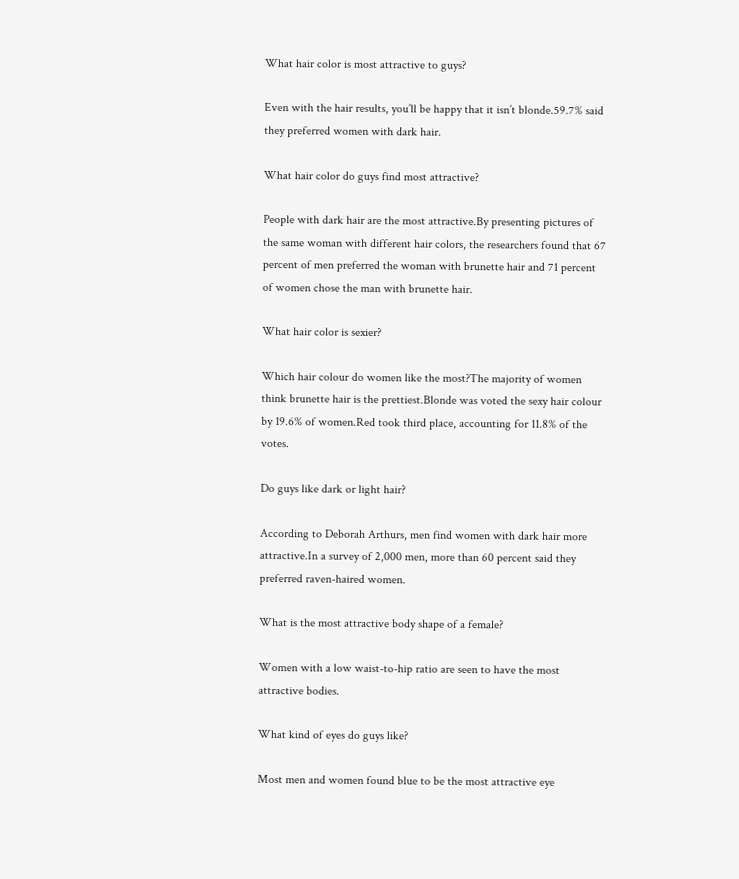What hair color is most attractive to guys?

Even with the hair results, you’ll be happy that it isn’t blonde.59.7% said they preferred women with dark hair.

What hair color do guys find most attractive?

People with dark hair are the most attractive.By presenting pictures of the same woman with different hair colors, the researchers found that 67 percent of men preferred the woman with brunette hair and 71 percent of women chose the man with brunette hair.

What hair color is sexier?

Which hair colour do women like the most?The majority of women think brunette hair is the prettiest.Blonde was voted the sexy hair colour by 19.6% of women.Red took third place, accounting for 11.8% of the votes.

Do guys like dark or light hair?

According to Deborah Arthurs, men find women with dark hair more attractive.In a survey of 2,000 men, more than 60 percent said they preferred raven-haired women.

What is the most attractive body shape of a female?

Women with a low waist-to-hip ratio are seen to have the most attractive bodies.

What kind of eyes do guys like?

Most men and women found blue to be the most attractive eye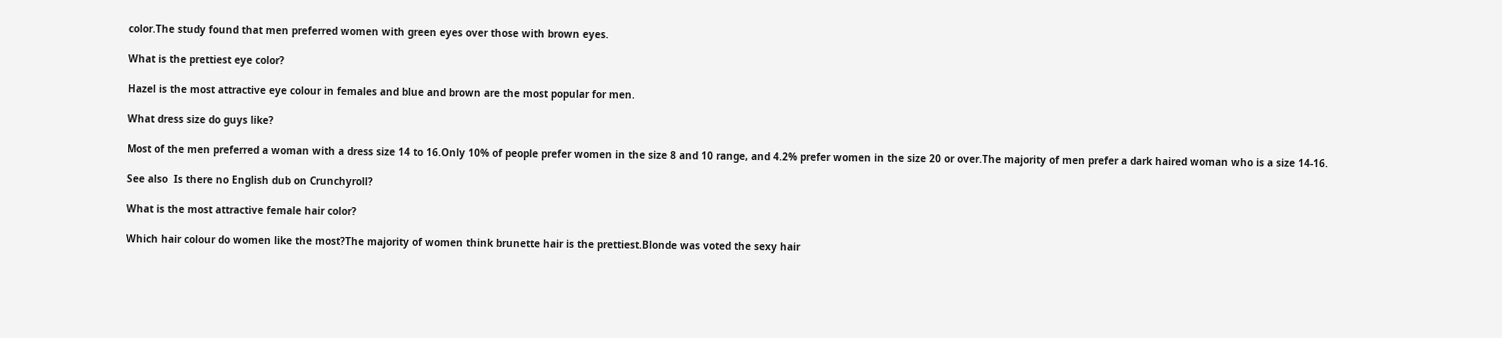color.The study found that men preferred women with green eyes over those with brown eyes.

What is the prettiest eye color?

Hazel is the most attractive eye colour in females and blue and brown are the most popular for men.

What dress size do guys like?

Most of the men preferred a woman with a dress size 14 to 16.Only 10% of people prefer women in the size 8 and 10 range, and 4.2% prefer women in the size 20 or over.The majority of men prefer a dark haired woman who is a size 14-16.

See also  Is there no English dub on Crunchyroll?

What is the most attractive female hair color?

Which hair colour do women like the most?The majority of women think brunette hair is the prettiest.Blonde was voted the sexy hair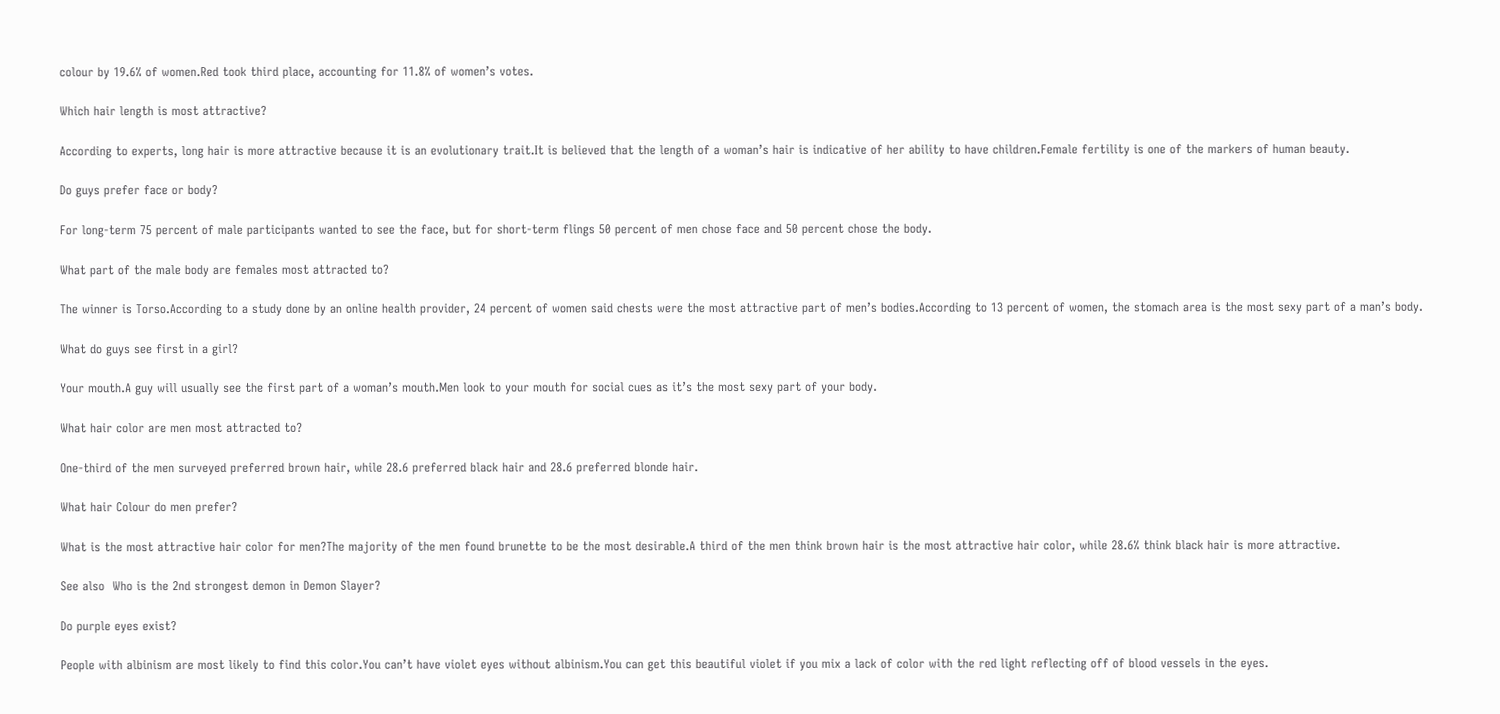colour by 19.6% of women.Red took third place, accounting for 11.8% of women’s votes.

Which hair length is most attractive?

According to experts, long hair is more attractive because it is an evolutionary trait.It is believed that the length of a woman’s hair is indicative of her ability to have children.Female fertility is one of the markers of human beauty.

Do guys prefer face or body?

For long-term 75 percent of male participants wanted to see the face, but for short-term flings 50 percent of men chose face and 50 percent chose the body.

What part of the male body are females most attracted to?

The winner is Torso.According to a study done by an online health provider, 24 percent of women said chests were the most attractive part of men’s bodies.According to 13 percent of women, the stomach area is the most sexy part of a man’s body.

What do guys see first in a girl?

Your mouth.A guy will usually see the first part of a woman’s mouth.Men look to your mouth for social cues as it’s the most sexy part of your body.

What hair color are men most attracted to?

One-third of the men surveyed preferred brown hair, while 28.6 preferred black hair and 28.6 preferred blonde hair.

What hair Colour do men prefer?

What is the most attractive hair color for men?The majority of the men found brunette to be the most desirable.A third of the men think brown hair is the most attractive hair color, while 28.6% think black hair is more attractive.

See also  Who is the 2nd strongest demon in Demon Slayer?

Do purple eyes exist?

People with albinism are most likely to find this color.You can’t have violet eyes without albinism.You can get this beautiful violet if you mix a lack of color with the red light reflecting off of blood vessels in the eyes.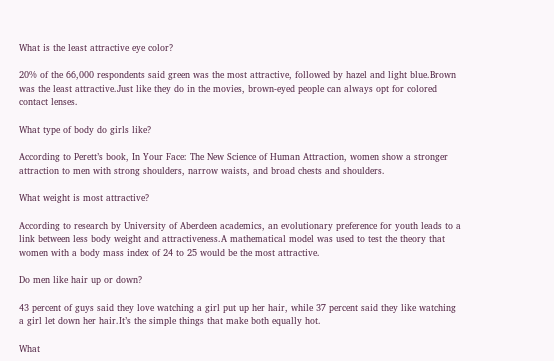What is the least attractive eye color?

20% of the 66,000 respondents said green was the most attractive, followed by hazel and light blue.Brown was the least attractive.Just like they do in the movies, brown-eyed people can always opt for colored contact lenses.

What type of body do girls like?

According to Perett’s book, In Your Face: The New Science of Human Attraction, women show a stronger attraction to men with strong shoulders, narrow waists, and broad chests and shoulders.

What weight is most attractive?

According to research by University of Aberdeen academics, an evolutionary preference for youth leads to a link between less body weight and attractiveness.A mathematical model was used to test the theory that women with a body mass index of 24 to 25 would be the most attractive.

Do men like hair up or down?

43 percent of guys said they love watching a girl put up her hair, while 37 percent said they like watching a girl let down her hair.It’s the simple things that make both equally hot.

What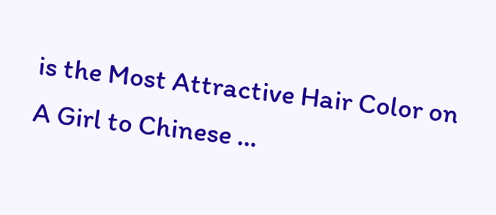is the Most Attractive Hair Color on A Girl to Chinese …